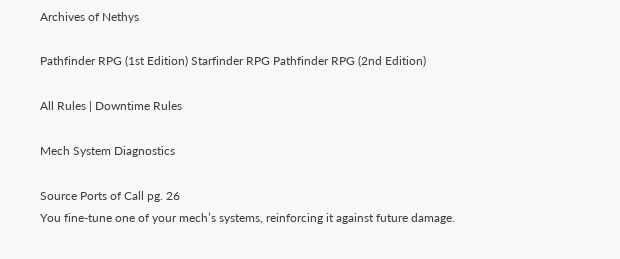Archives of Nethys

Pathfinder RPG (1st Edition) Starfinder RPG Pathfinder RPG (2nd Edition)

All Rules | Downtime Rules

Mech System Diagnostics

Source Ports of Call pg. 26
You fine-tune one of your mech’s systems, reinforcing it against future damage.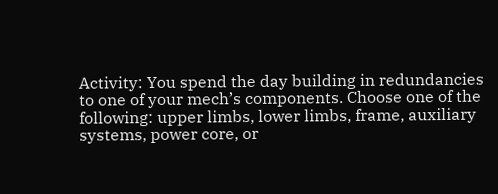Activity: You spend the day building in redundancies to one of your mech’s components. Choose one of the following: upper limbs, lower limbs, frame, auxiliary systems, power core, or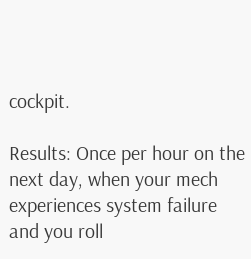cockpit.

Results: Once per hour on the next day, when your mech experiences system failure and you roll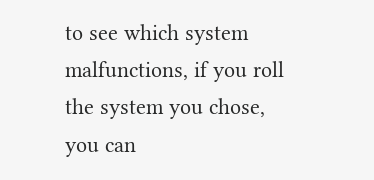to see which system malfunctions, if you roll the system you chose, you can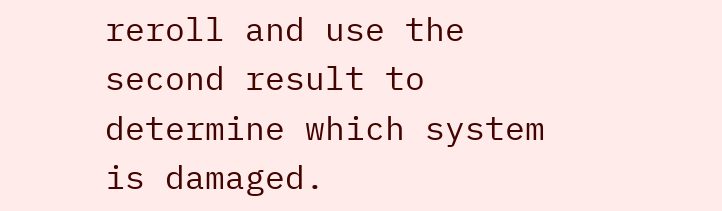reroll and use the second result to determine which system is damaged.